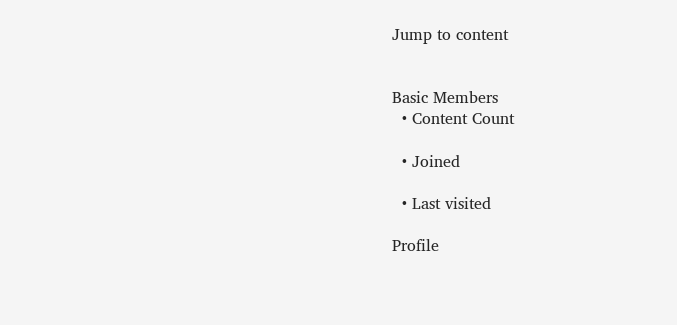Jump to content


Basic Members
  • Content Count

  • Joined

  • Last visited

Profile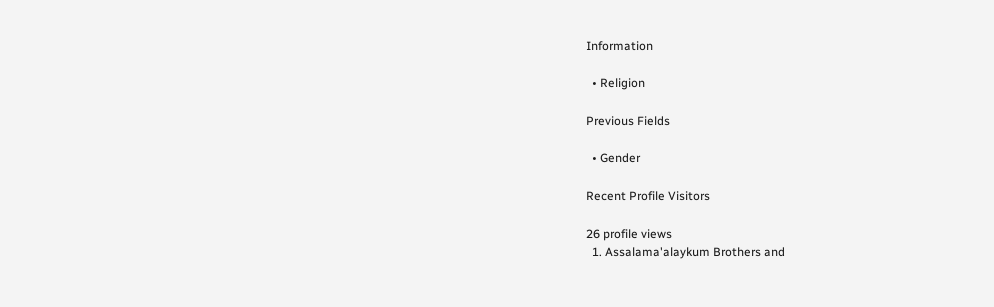Information

  • Religion

Previous Fields

  • Gender

Recent Profile Visitors

26 profile views
  1. Assalama'alaykum Brothers and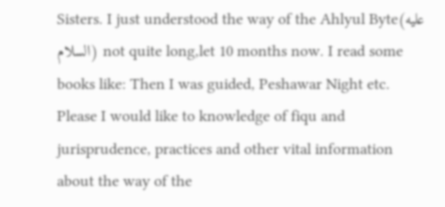Sisters. I just understood the way of the Ahlyul Byte(عليه السلام) not quite long,let 10 months now. I read some books like: Then I was guided, Peshawar Night etc. Please I would like to knowledge of fiqu and jurisprudence, practices and other vital information about the way of the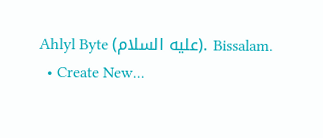Ahlyl Byte (عليه السلام). Bissalam.
  • Create New...